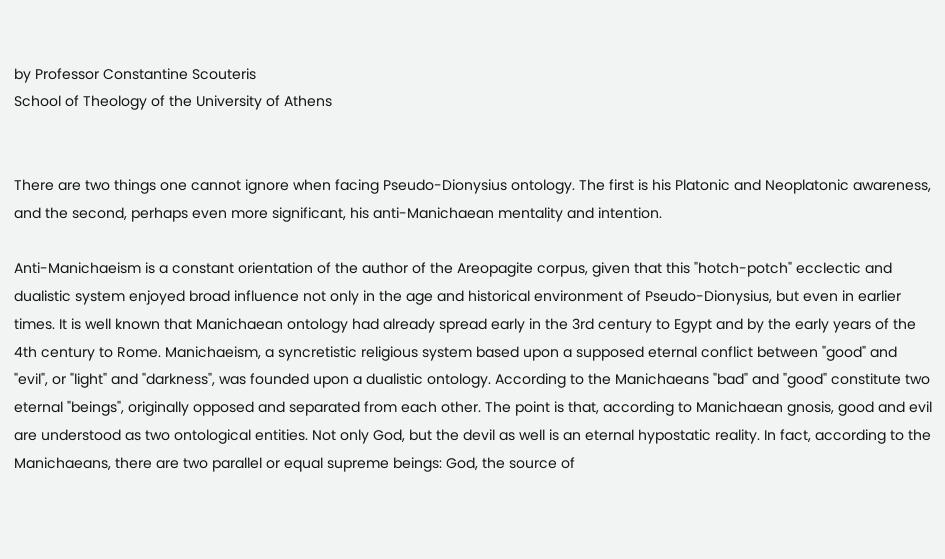by Professor Constantine Scouteris
School of Theology of the University of Athens


There are two things one cannot ignore when facing Pseudo-Dionysius ontology. The first is his Platonic and Neoplatonic awareness, and the second, perhaps even more significant, his anti-Manichaean mentality and intention.

Anti-Manichaeism is a constant orientation of the author of the Areopagite corpus, given that this "hotch-potch" ecclectic and dualistic system enjoyed broad influence not only in the age and historical environment of Pseudo-Dionysius, but even in earlier times. It is well known that Manichaean ontology had already spread early in the 3rd century to Egypt and by the early years of the 4th century to Rome. Manichaeism, a syncretistic religious system based upon a supposed eternal conflict between "good" and "evil", or "light" and "darkness", was founded upon a dualistic ontology. According to the Manichaeans "bad" and "good" constitute two eternal "beings", originally opposed and separated from each other. The point is that, according to Manichaean gnosis, good and evil are understood as two ontological entities. Not only God, but the devil as well is an eternal hypostatic reality. In fact, according to the Manichaeans, there are two parallel or equal supreme beings: God, the source of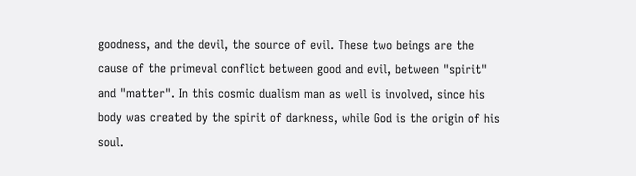goodness, and the devil, the source of evil. These two beings are the cause of the primeval conflict between good and evil, between "spirit" and "matter". In this cosmic dualism man as well is involved, since his body was created by the spirit of darkness, while God is the origin of his soul.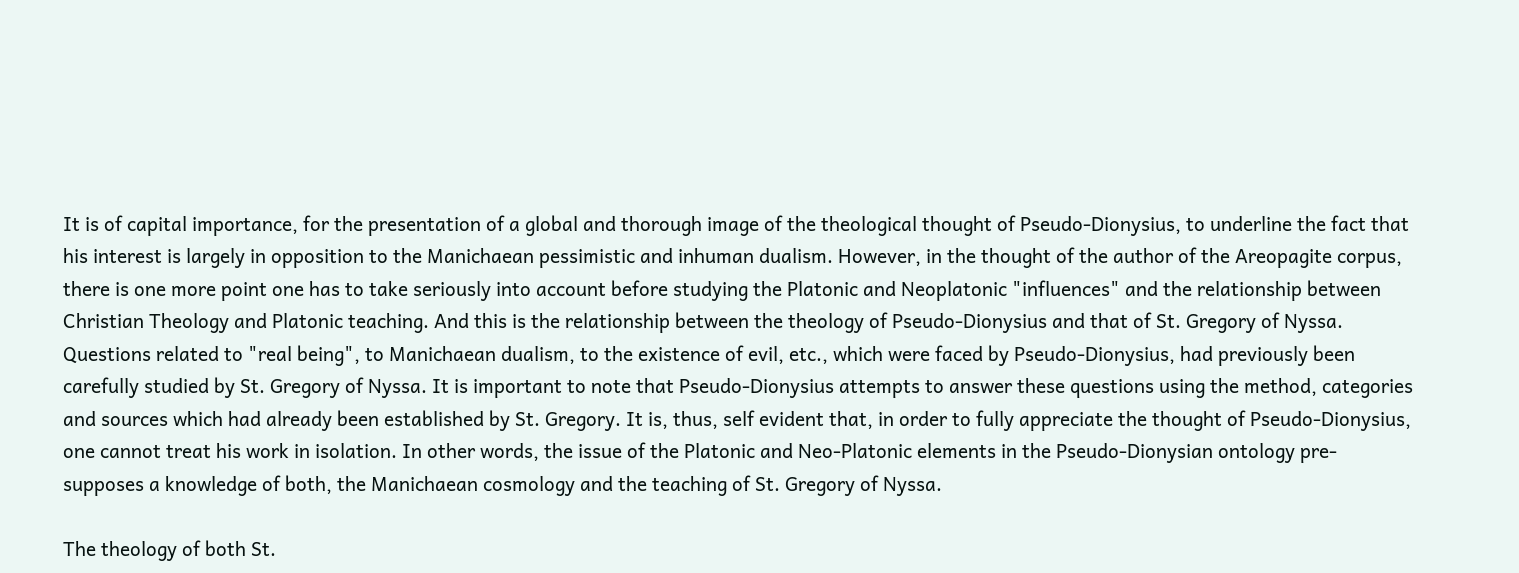It is of capital importance, for the presentation of a global and thorough image of the theological thought of Pseudo-Dionysius, to underline the fact that his interest is largely in opposition to the Manichaean pessimistic and inhuman dualism. However, in the thought of the author of the Areopagite corpus, there is one more point one has to take seriously into account before studying the Platonic and Neoplatonic "influences" and the relationship between Christian Theology and Platonic teaching. And this is the relationship between the theology of Pseudo-Dionysius and that of St. Gregory of Nyssa. Questions related to "real being", to Manichaean dualism, to the existence of evil, etc., which were faced by Pseudo-Dionysius, had previously been carefully studied by St. Gregory of Nyssa. It is important to note that Pseudo-Dionysius attempts to answer these questions using the method, categories and sources which had already been established by St. Gregory. It is, thus, self evident that, in order to fully appreciate the thought of Pseudo-Dionysius, one cannot treat his work in isolation. In other words, the issue of the Platonic and Neo-Platonic elements in the Pseudo-Dionysian ontology pre-supposes a knowledge of both, the Manichaean cosmology and the teaching of St. Gregory of Nyssa.

The theology of both St.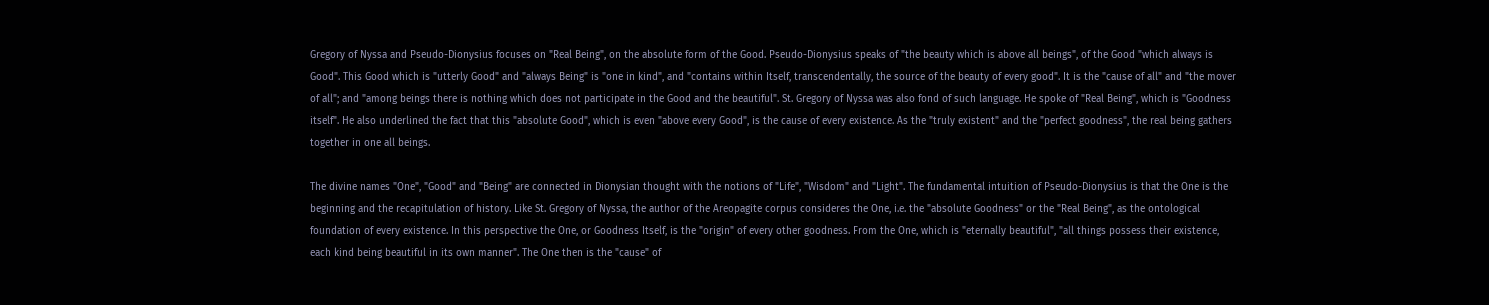Gregory of Nyssa and Pseudo-Dionysius focuses on "Real Being", on the absolute form of the Good. Pseudo-Dionysius speaks of "the beauty which is above all beings", of the Good "which always is Good". This Good which is "utterly Good" and "always Being" is "one in kind", and "contains within Itself, transcendentally, the source of the beauty of every good". It is the "cause of all" and "the mover of all"; and "among beings there is nothing which does not participate in the Good and the beautiful". St. Gregory of Nyssa was also fond of such language. He spoke of "Real Being", which is "Goodness itself". He also underlined the fact that this "absolute Good", which is even "above every Good", is the cause of every existence. As the "truly existent" and the "perfect goodness", the real being gathers together in one all beings.

The divine names "One", "Good" and "Being" are connected in Dionysian thought with the notions of "Life", "Wisdom" and "Light". The fundamental intuition of Pseudo-Dionysius is that the One is the beginning and the recapitulation of history. Like St. Gregory of Nyssa, the author of the Areopagite corpus consideres the One, i.e. the "absolute Goodness" or the "Real Being", as the ontological foundation of every existence. In this perspective the One, or Goodness Itself, is the "origin" of every other goodness. From the One, which is "eternally beautiful", "all things possess their existence, each kind being beautiful in its own manner". The One then is the "cause" of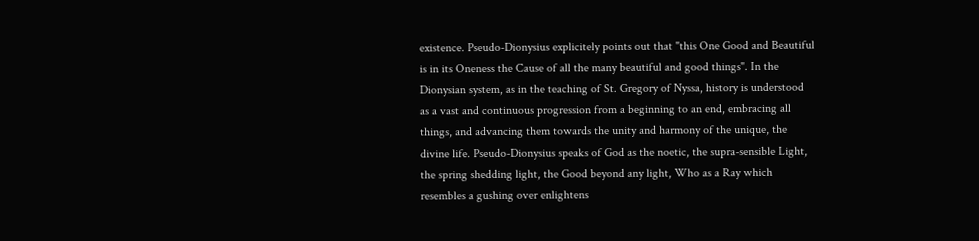existence. Pseudo-Dionysius explicitely points out that "this One Good and Beautiful is in its Oneness the Cause of all the many beautiful and good things". In the Dionysian system, as in the teaching of St. Gregory of Nyssa, history is understood as a vast and continuous progression from a beginning to an end, embracing all things, and advancing them towards the unity and harmony of the unique, the divine life. Pseudo-Dionysius speaks of God as the noetic, the supra-sensible Light, the spring shedding light, the Good beyond any light, Who as a Ray which resembles a gushing over enlightens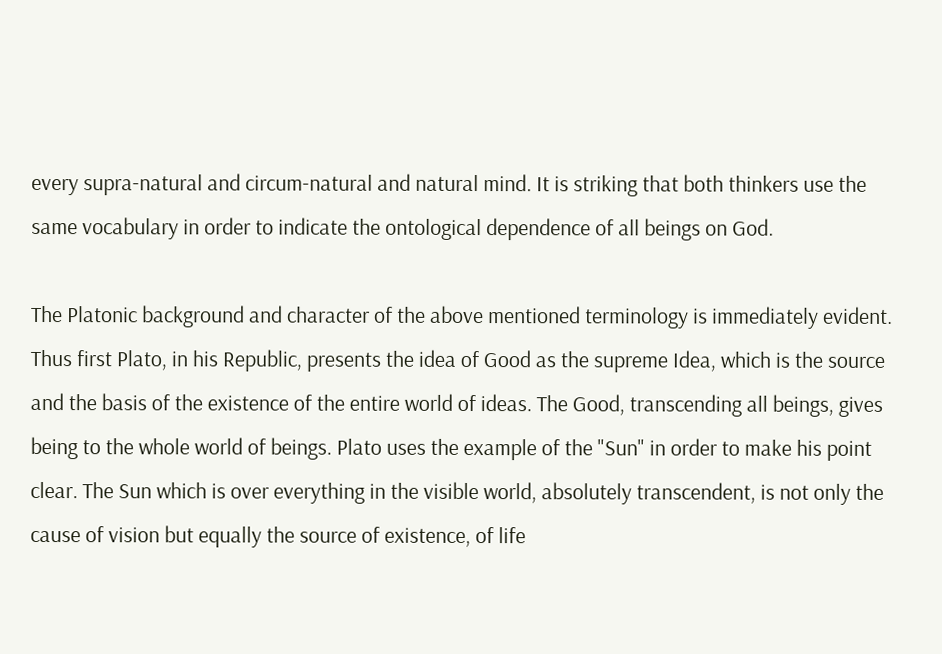every supra-natural and circum-natural and natural mind. It is striking that both thinkers use the same vocabulary in order to indicate the ontological dependence of all beings on God.

The Platonic background and character of the above mentioned terminology is immediately evident. Thus first Plato, in his Republic, presents the idea of Good as the supreme Idea, which is the source and the basis of the existence of the entire world of ideas. The Good, transcending all beings, gives being to the whole world of beings. Plato uses the example of the "Sun" in order to make his point clear. The Sun which is over everything in the visible world, absolutely transcendent, is not only the cause of vision but equally the source of existence, of life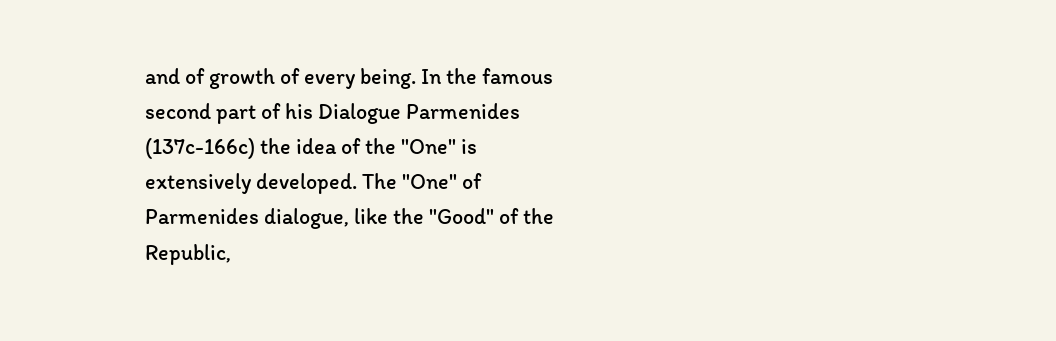and of growth of every being. In the famous second part of his Dialogue Parmenides (137c-166c) the idea of the "One" is extensively developed. The "One" of Parmenides dialogue, like the "Good" of the Republic,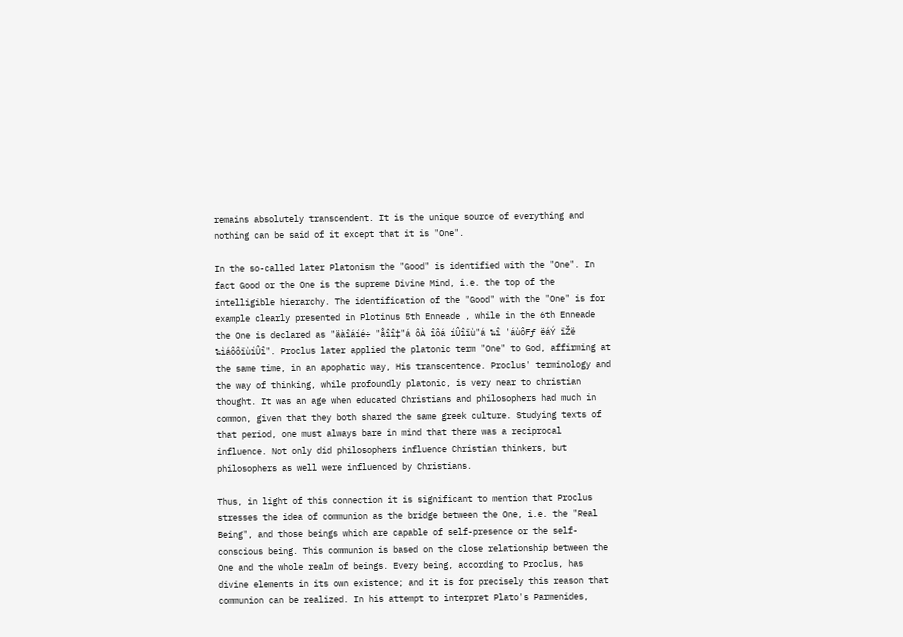remains absolutely transcendent. It is the unique source of everything and nothing can be said of it except that it is "One".

In the so-called later Platonism the "Good" is identified with the "One". In fact Good or the One is the supreme Divine Mind, i.e. the top of the intelligible hierarchy. The identification of the "Good" with the "One" is for example clearly presented in Plotinus 5th Enneade , while in the 6th Enneade the One is declared as "äàîáíé÷ "åîî‡"á ôÀ îôá íÛîïù"á ‰î 'áùôFƒ ëáÝ ïŽë ‰ìáôôïùíÛî". Proclus later applied the platonic term "One" to God, affirming at the same time, in an apophatic way, His transcentence. Proclus' terminology and the way of thinking, while profoundly platonic, is very near to christian thought. It was an age when educated Christians and philosophers had much in common, given that they both shared the same greek culture. Studying texts of that period, one must always bare in mind that there was a reciprocal influence. Not only did philosophers influence Christian thinkers, but philosophers as well were influenced by Christians.

Thus, in light of this connection it is significant to mention that Proclus stresses the idea of communion as the bridge between the One, i.e. the "Real Being", and those beings which are capable of self-presence or the self-conscious being. This communion is based on the close relationship between the One and the whole realm of beings. Every being, according to Proclus, has divine elements in its own existence; and it is for precisely this reason that communion can be realized. In his attempt to interpret Plato's Parmenides,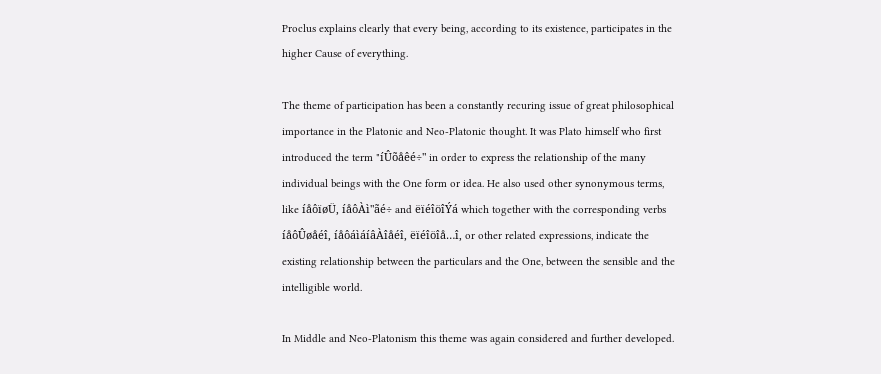Proclus explains clearly that every being, according to its existence, participates in the higher Cause of everything.

The theme of participation has been a constantly recuring issue of great philosophical importance in the Platonic and Neo-Platonic thought. It was Plato himself who first introduced the term "íÛõåêé÷" in order to express the relationship of the many individual beings with the One form or idea. He also used other synonymous terms, like íåôïøÜ, íåôÀì"ãé÷ and ëïéîöîÝá which together with the corresponding verbs íåôÛøåéî, íåôáìáíâÀîåéî, ëïéîöîå…î, or other related expressions, indicate the existing relationship between the particulars and the One, between the sensible and the intelligible world.

In Middle and Neo-Platonism this theme was again considered and further developed.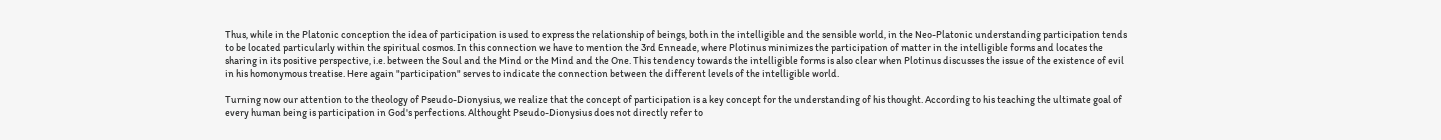Thus, while in the Platonic conception the idea of participation is used to express the relationship of beings, both in the intelligible and the sensible world, in the Neo-Platonic understanding participation tends to be located particularly within the spiritual cosmos. In this connection we have to mention the 3rd Enneade, where Plotinus minimizes the participation of matter in the intelligible forms and locates the sharing in its positive perspective, i.e. between the Soul and the Mind or the Mind and the One. This tendency towards the intelligible forms is also clear when Plotinus discusses the issue of the existence of evil in his homonymous treatise. Here again "participation" serves to indicate the connection between the different levels of the intelligible world.

Turning now our attention to the theology of Pseudo-Dionysius, we realize that the concept of participation is a key concept for the understanding of his thought. According to his teaching the ultimate goal of every human being is participation in God's perfections. Althought Pseudo-Dionysius does not directly refer to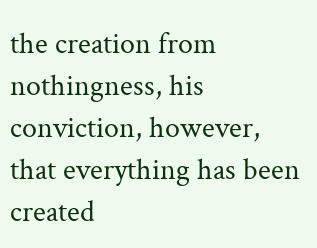the creation from nothingness, his conviction, however, that everything has been created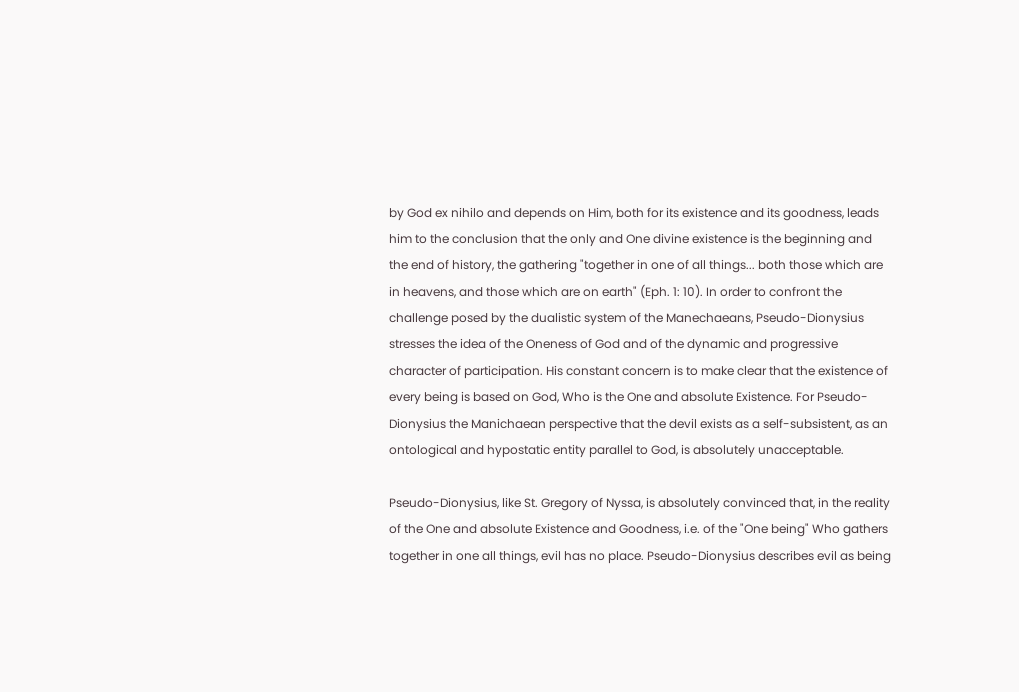by God ex nihilo and depends on Him, both for its existence and its goodness, leads him to the conclusion that the only and One divine existence is the beginning and the end of history, the gathering "together in one of all things... both those which are in heavens, and those which are on earth" (Eph. 1: 10). In order to confront the challenge posed by the dualistic system of the Manechaeans, Pseudo-Dionysius stresses the idea of the Oneness of God and of the dynamic and progressive character of participation. His constant concern is to make clear that the existence of every being is based on God, Who is the One and absolute Existence. For Pseudo-Dionysius the Manichaean perspective that the devil exists as a self-subsistent, as an ontological and hypostatic entity parallel to God, is absolutely unacceptable.

Pseudo-Dionysius, like St. Gregory of Nyssa, is absolutely convinced that, in the reality of the One and absolute Existence and Goodness, i.e. of the "One being" Who gathers together in one all things, evil has no place. Pseudo-Dionysius describes evil as being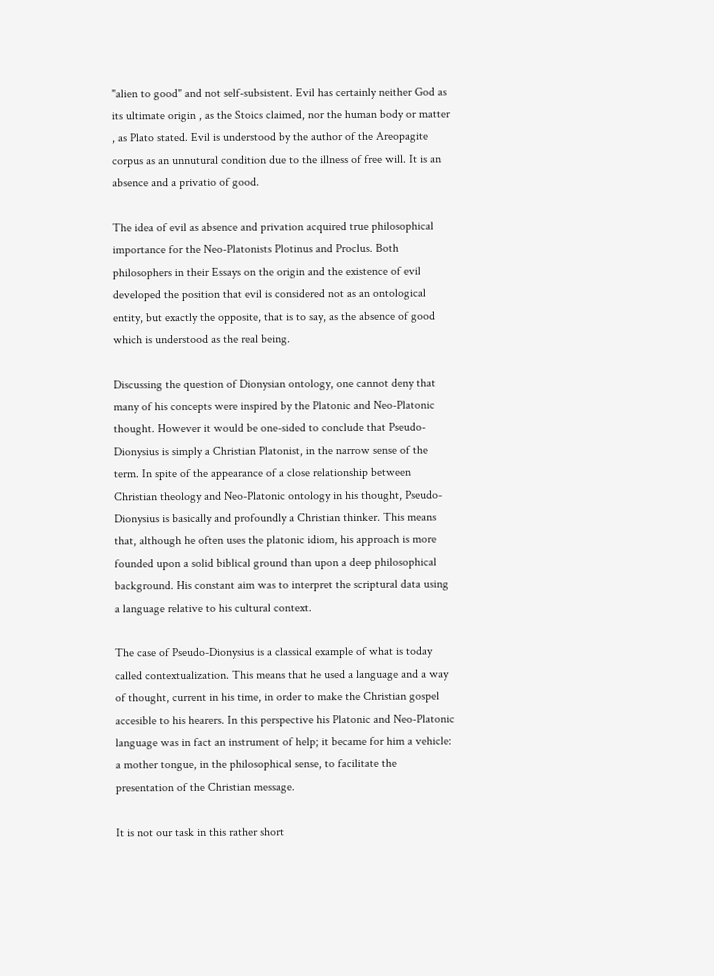"alien to good" and not self-subsistent. Evil has certainly neither God as its ultimate origin , as the Stoics claimed, nor the human body or matter , as Plato stated. Evil is understood by the author of the Areopagite corpus as an unnutural condition due to the illness of free will. It is an absence and a privatio of good.

The idea of evil as absence and privation acquired true philosophical importance for the Neo-Platonists Plotinus and Proclus. Both philosophers in their Essays on the origin and the existence of evil developed the position that evil is considered not as an ontological entity, but exactly the opposite, that is to say, as the absence of good which is understood as the real being.

Discussing the question of Dionysian ontology, one cannot deny that many of his concepts were inspired by the Platonic and Neo-Platonic thought. However it would be one-sided to conclude that Pseudo-Dionysius is simply a Christian Platonist, in the narrow sense of the term. In spite of the appearance of a close relationship between Christian theology and Neo-Platonic ontology in his thought, Pseudo-Dionysius is basically and profoundly a Christian thinker. This means that, although he often uses the platonic idiom, his approach is more founded upon a solid biblical ground than upon a deep philosophical background. His constant aim was to interpret the scriptural data using a language relative to his cultural context.

The case of Pseudo-Dionysius is a classical example of what is today called contextualization. This means that he used a language and a way of thought, current in his time, in order to make the Christian gospel accesible to his hearers. In this perspective his Platonic and Neo-Platonic language was in fact an instrument of help; it became for him a vehicle: a mother tongue, in the philosophical sense, to facilitate the presentation of the Christian message.

It is not our task in this rather short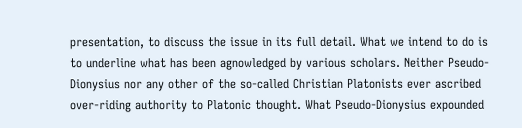presentation, to discuss the issue in its full detail. What we intend to do is to underline what has been agnowledged by various scholars. Neither Pseudo-Dionysius nor any other of the so-called Christian Platonists ever ascribed over-riding authority to Platonic thought. What Pseudo-Dionysius expounded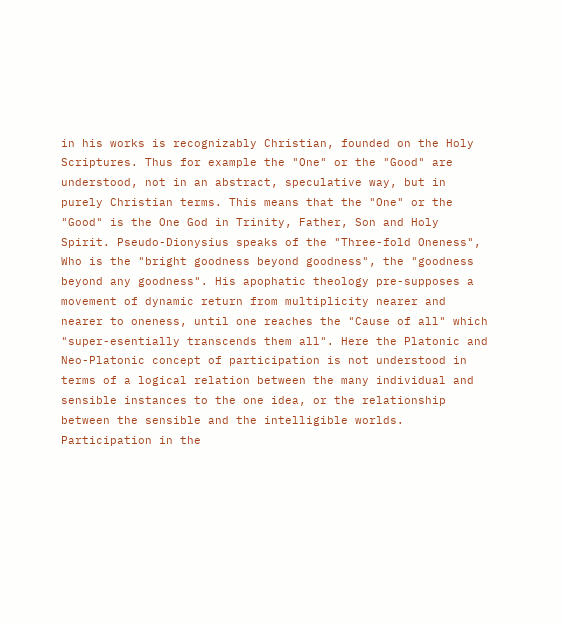in his works is recognizably Christian, founded on the Holy Scriptures. Thus for example the "One" or the "Good" are understood, not in an abstract, speculative way, but in purely Christian terms. This means that the "One" or the "Good" is the One God in Trinity, Father, Son and Holy Spirit. Pseudo-Dionysius speaks of the "Three-fold Oneness", Who is the "bright goodness beyond goodness", the "goodness beyond any goodness". His apophatic theology pre-supposes a movement of dynamic return from multiplicity nearer and nearer to oneness, until one reaches the "Cause of all" which "super-esentially transcends them all". Here the Platonic and Neo-Platonic concept of participation is not understood in terms of a logical relation between the many individual and sensible instances to the one idea, or the relationship between the sensible and the intelligible worlds. Participation in the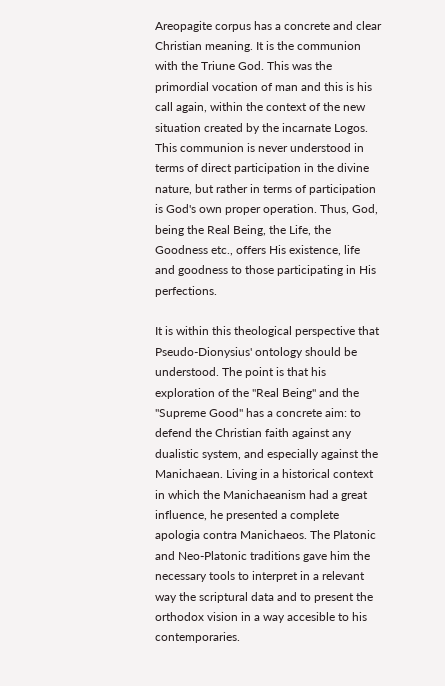Areopagite corpus has a concrete and clear Christian meaning. It is the communion with the Triune God. This was the primordial vocation of man and this is his call again, within the context of the new situation created by the incarnate Logos. This communion is never understood in terms of direct participation in the divine nature, but rather in terms of participation is God's own proper operation. Thus, God, being the Real Being, the Life, the Goodness etc., offers His existence, life and goodness to those participating in His perfections.

It is within this theological perspective that Pseudo-Dionysius' ontology should be understood. The point is that his exploration of the "Real Being" and the "Supreme Good" has a concrete aim: to defend the Christian faith against any dualistic system, and especially against the Manichaean. Living in a historical context in which the Manichaeanism had a great influence, he presented a complete apologia contra Manichaeos. The Platonic and Neo-Platonic traditions gave him the necessary tools to interpret in a relevant way the scriptural data and to present the orthodox vision in a way accesible to his contemporaries.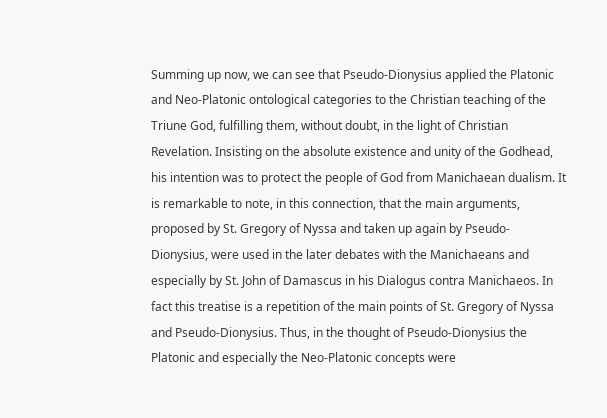Summing up now, we can see that Pseudo-Dionysius applied the Platonic and Neo-Platonic ontological categories to the Christian teaching of the Triune God, fulfilling them, without doubt, in the light of Christian Revelation. Insisting on the absolute existence and unity of the Godhead, his intention was to protect the people of God from Manichaean dualism. It is remarkable to note, in this connection, that the main arguments, proposed by St. Gregory of Nyssa and taken up again by Pseudo-Dionysius, were used in the later debates with the Manichaeans and especially by St. John of Damascus in his Dialogus contra Manichaeos. In fact this treatise is a repetition of the main points of St. Gregory of Nyssa and Pseudo-Dionysius. Thus, in the thought of Pseudo-Dionysius the Platonic and especially the Neo-Platonic concepts were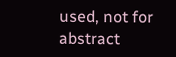used, not for abstract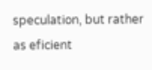speculation, but rather as eficient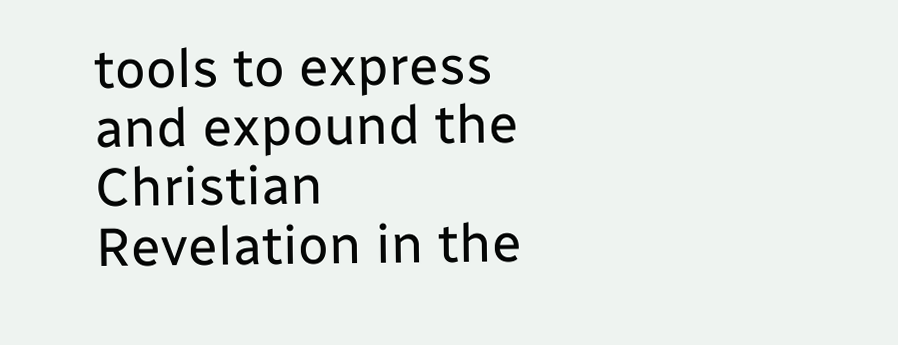tools to express and expound the Christian Revelation in the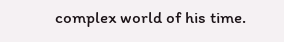complex world of his time.